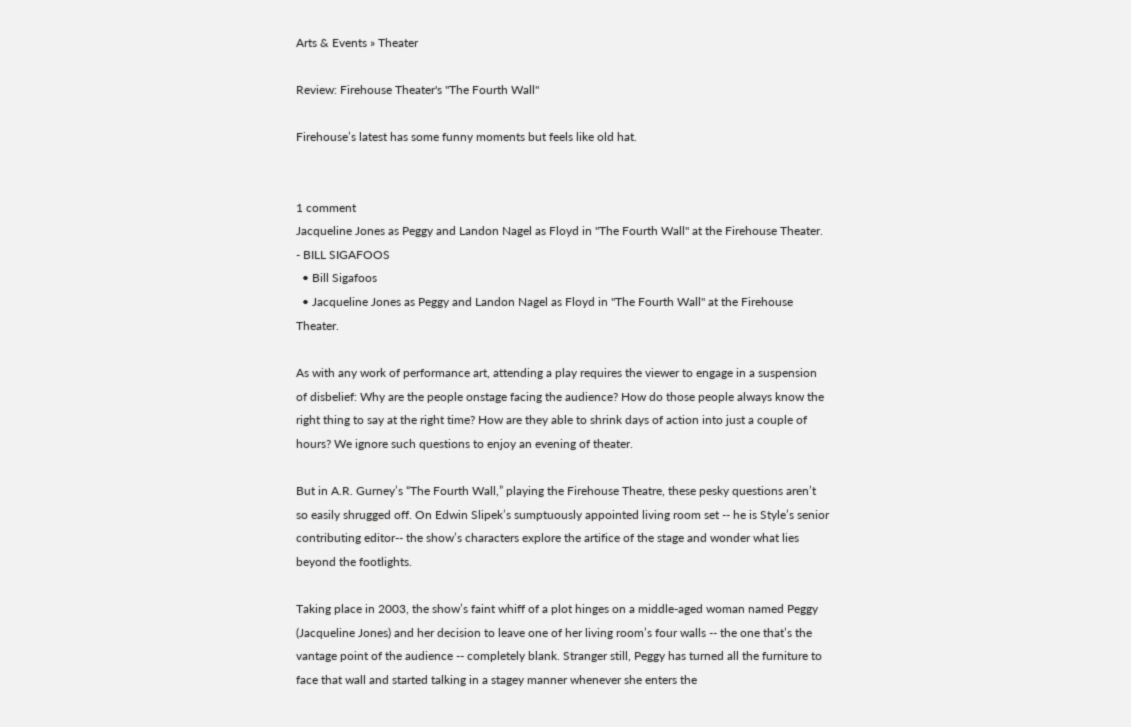Arts & Events » Theater

Review: Firehouse Theater's "The Fourth Wall"

Firehouse’s latest has some funny moments but feels like old hat.


1 comment
Jacqueline Jones as Peggy and Landon Nagel as Floyd in "The Fourth Wall" at the Firehouse Theater. - BILL SIGAFOOS
  • Bill Sigafoos
  • Jacqueline Jones as Peggy and Landon Nagel as Floyd in "The Fourth Wall" at the Firehouse Theater.

As with any work of performance art, attending a play requires the viewer to engage in a suspension of disbelief: Why are the people onstage facing the audience? How do those people always know the right thing to say at the right time? How are they able to shrink days of action into just a couple of hours? We ignore such questions to enjoy an evening of theater.

But in A.R. Gurney’s “The Fourth Wall,” playing the Firehouse Theatre, these pesky questions aren’t so easily shrugged off. On Edwin Slipek’s sumptuously appointed living room set -- he is Style’s senior contributing editor-- the show’s characters explore the artifice of the stage and wonder what lies beyond the footlights.

Taking place in 2003, the show’s faint whiff of a plot hinges on a middle-aged woman named Peggy (Jacqueline Jones) and her decision to leave one of her living room’s four walls -- the one that’s the vantage point of the audience -- completely blank. Stranger still, Peggy has turned all the furniture to face that wall and started talking in a stagey manner whenever she enters the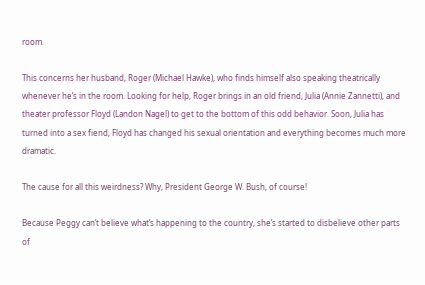room.

This concerns her husband, Roger (Michael Hawke), who finds himself also speaking theatrically whenever he’s in the room. Looking for help, Roger brings in an old friend, Julia (Annie Zannetti), and theater professor Floyd (Landon Nagel) to get to the bottom of this odd behavior. Soon, Julia has turned into a sex fiend, Floyd has changed his sexual orientation and everything becomes much more dramatic.

The cause for all this weirdness? Why, President George W. Bush, of course!

Because Peggy can’t believe what’s happening to the country, she’s started to disbelieve other parts of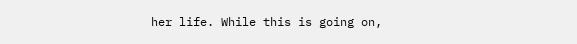her life. While this is going on,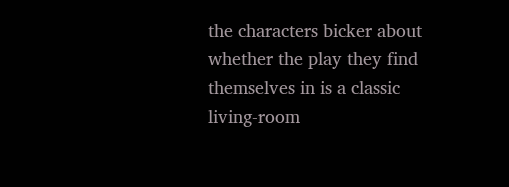the characters bicker about whether the play they find themselves in is a classic living-room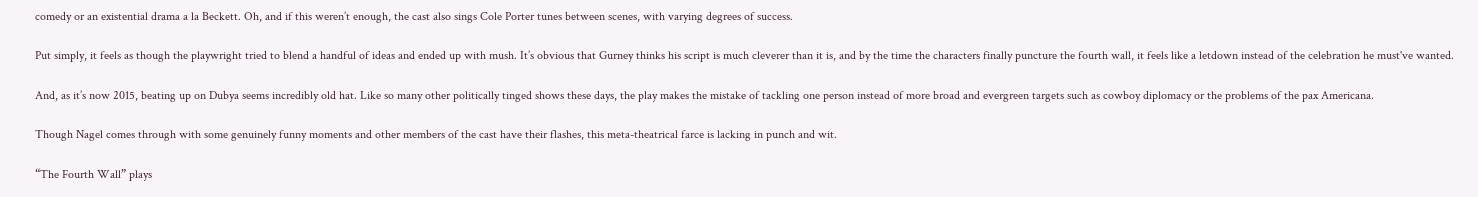comedy or an existential drama a la Beckett. Oh, and if this weren’t enough, the cast also sings Cole Porter tunes between scenes, with varying degrees of success.

Put simply, it feels as though the playwright tried to blend a handful of ideas and ended up with mush. It’s obvious that Gurney thinks his script is much cleverer than it is, and by the time the characters finally puncture the fourth wall, it feels like a letdown instead of the celebration he must've wanted.

And, as it’s now 2015, beating up on Dubya seems incredibly old hat. Like so many other politically tinged shows these days, the play makes the mistake of tackling one person instead of more broad and evergreen targets such as cowboy diplomacy or the problems of the pax Americana.

Though Nagel comes through with some genuinely funny moments and other members of the cast have their flashes, this meta-theatrical farce is lacking in punch and wit.

“The Fourth Wall” plays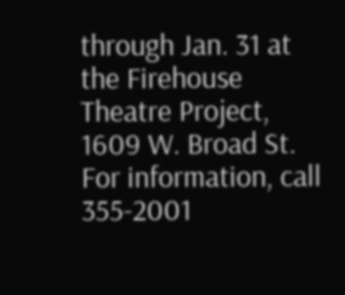through Jan. 31 at the Firehouse Theatre Project, 1609 W. Broad St. For information, call 355-2001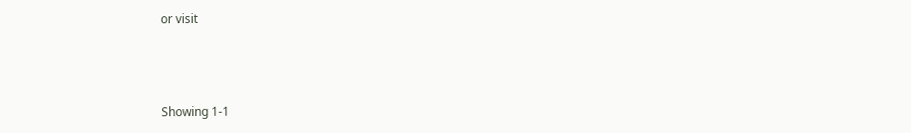or visit



Showing 1-1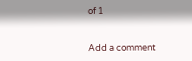of 1


Add a comment